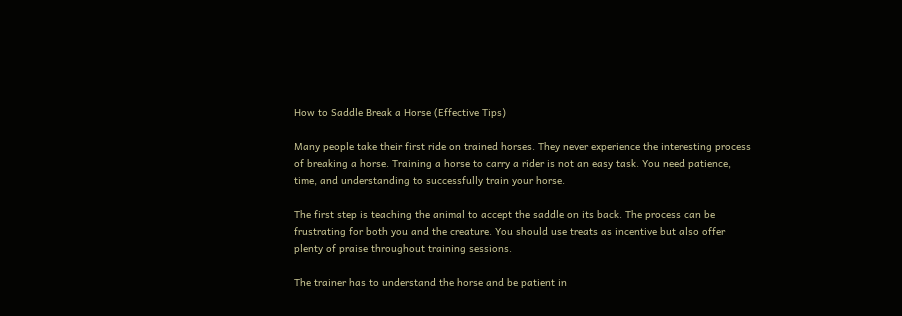How to Saddle Break a Horse (Effective Tips)

Many people take their first ride on trained horses. They never experience the interesting process of breaking a horse. Training a horse to carry a rider is not an easy task. You need patience, time, and understanding to successfully train your horse.

The first step is teaching the animal to accept the saddle on its back. The process can be frustrating for both you and the creature. You should use treats as incentive but also offer plenty of praise throughout training sessions.

The trainer has to understand the horse and be patient in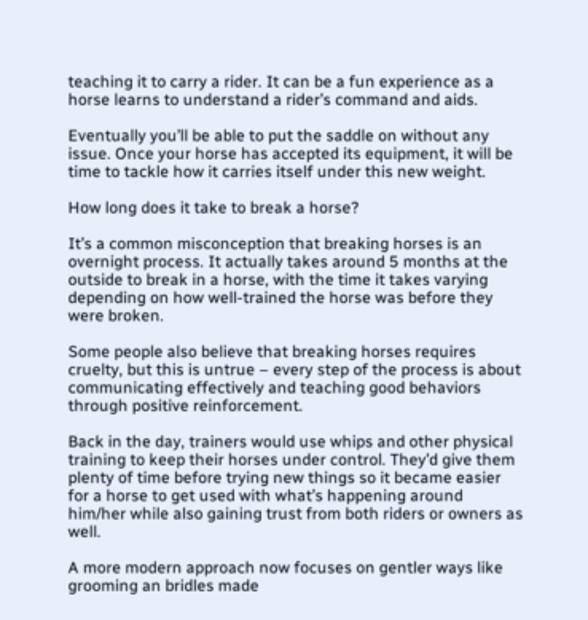teaching it to carry a rider. It can be a fun experience as a horse learns to understand a rider’s command and aids.

Eventually you’ll be able to put the saddle on without any issue. Once your horse has accepted its equipment, it will be time to tackle how it carries itself under this new weight.

How long does it take to break a horse?

It’s a common misconception that breaking horses is an overnight process. It actually takes around 5 months at the outside to break in a horse, with the time it takes varying depending on how well-trained the horse was before they were broken.

Some people also believe that breaking horses requires cruelty, but this is untrue – every step of the process is about communicating effectively and teaching good behaviors through positive reinforcement.

Back in the day, trainers would use whips and other physical training to keep their horses under control. They’d give them plenty of time before trying new things so it became easier for a horse to get used with what’s happening around him/her while also gaining trust from both riders or owners as well.

A more modern approach now focuses on gentler ways like grooming an bridles made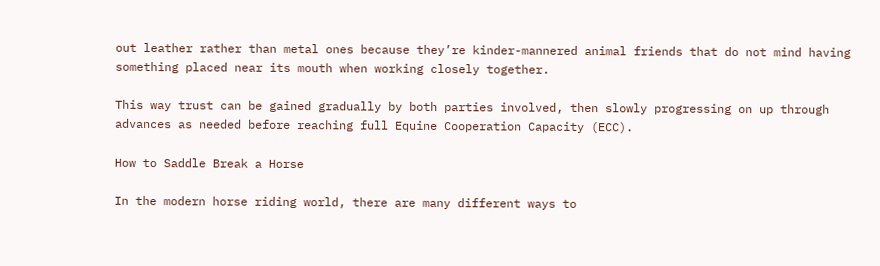out leather rather than metal ones because they’re kinder-mannered animal friends that do not mind having something placed near its mouth when working closely together.

This way trust can be gained gradually by both parties involved, then slowly progressing on up through advances as needed before reaching full Equine Cooperation Capacity (ECC).

How to Saddle Break a Horse

In the modern horse riding world, there are many different ways to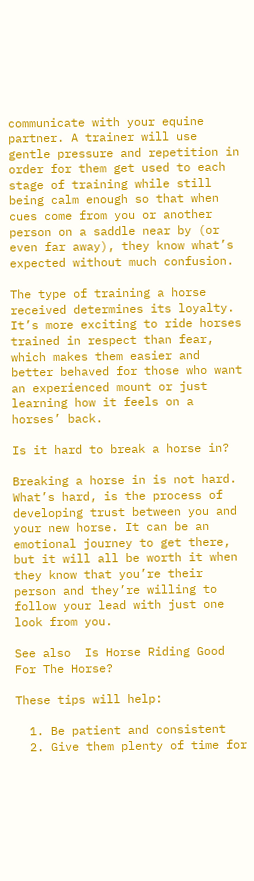communicate with your equine partner. A trainer will use gentle pressure and repetition in order for them get used to each stage of training while still being calm enough so that when cues come from you or another person on a saddle near by (or even far away), they know what’s expected without much confusion.

The type of training a horse received determines its loyalty. It’s more exciting to ride horses trained in respect than fear, which makes them easier and better behaved for those who want an experienced mount or just learning how it feels on a horses’ back.

Is it hard to break a horse in?

Breaking a horse in is not hard. What’s hard, is the process of developing trust between you and your new horse. It can be an emotional journey to get there, but it will all be worth it when they know that you’re their person and they’re willing to follow your lead with just one look from you.

See also  Is Horse Riding Good For The Horse?

These tips will help:

  1. Be patient and consistent
  2. Give them plenty of time for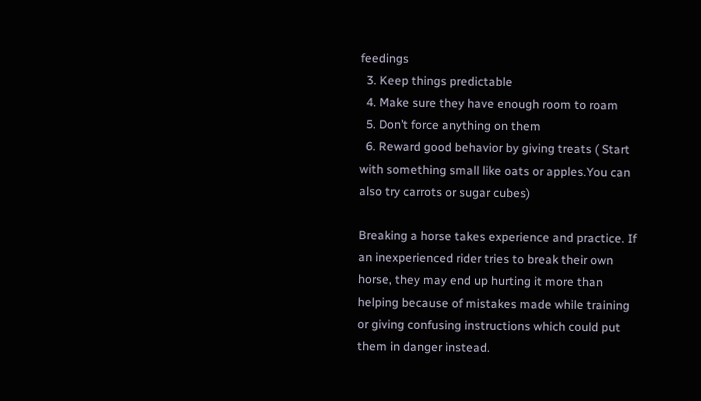feedings
  3. Keep things predictable
  4. Make sure they have enough room to roam
  5. Don’t force anything on them
  6. Reward good behavior by giving treats ( Start with something small like oats or apples.You can also try carrots or sugar cubes)

Breaking a horse takes experience and practice. If an inexperienced rider tries to break their own horse, they may end up hurting it more than helping because of mistakes made while training or giving confusing instructions which could put them in danger instead.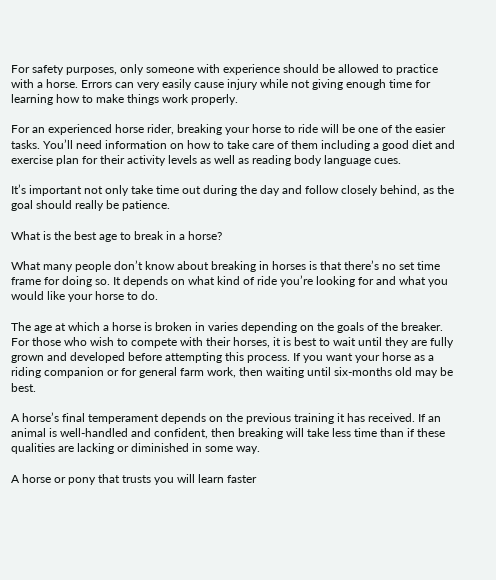For safety purposes, only someone with experience should be allowed to practice with a horse. Errors can very easily cause injury while not giving enough time for learning how to make things work properly.

For an experienced horse rider, breaking your horse to ride will be one of the easier tasks. You’ll need information on how to take care of them including a good diet and exercise plan for their activity levels as well as reading body language cues.

It’s important not only take time out during the day and follow closely behind, as the goal should really be patience.

What is the best age to break in a horse?

What many people don’t know about breaking in horses is that there’s no set time frame for doing so. It depends on what kind of ride you’re looking for and what you would like your horse to do.

The age at which a horse is broken in varies depending on the goals of the breaker. For those who wish to compete with their horses, it is best to wait until they are fully grown and developed before attempting this process. If you want your horse as a riding companion or for general farm work, then waiting until six-months old may be best.

A horse’s final temperament depends on the previous training it has received. If an animal is well-handled and confident, then breaking will take less time than if these qualities are lacking or diminished in some way.

A horse or pony that trusts you will learn faster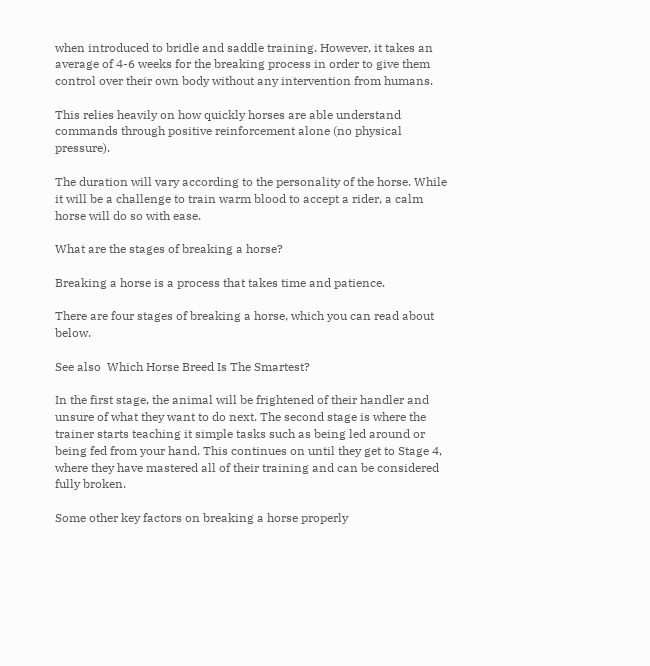when introduced to bridle and saddle training. However, it takes an average of 4-6 weeks for the breaking process in order to give them control over their own body without any intervention from humans.

This relies heavily on how quickly horses are able understand commands through positive reinforcement alone (no physical pressure).

The duration will vary according to the personality of the horse. While it will be a challenge to train warm blood to accept a rider, a calm horse will do so with ease.

What are the stages of breaking a horse?

Breaking a horse is a process that takes time and patience.

There are four stages of breaking a horse, which you can read about below.

See also  Which Horse Breed Is The Smartest?

In the first stage, the animal will be frightened of their handler and unsure of what they want to do next. The second stage is where the trainer starts teaching it simple tasks such as being led around or being fed from your hand. This continues on until they get to Stage 4, where they have mastered all of their training and can be considered fully broken.

Some other key factors on breaking a horse properly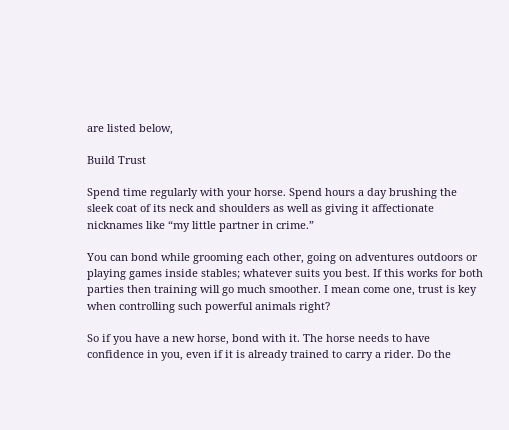are listed below,

Build Trust

Spend time regularly with your horse. Spend hours a day brushing the sleek coat of its neck and shoulders as well as giving it affectionate nicknames like “my little partner in crime.”

You can bond while grooming each other, going on adventures outdoors or playing games inside stables; whatever suits you best. If this works for both parties then training will go much smoother. I mean come one, trust is key when controlling such powerful animals right?

So if you have a new horse, bond with it. The horse needs to have confidence in you, even if it is already trained to carry a rider. Do the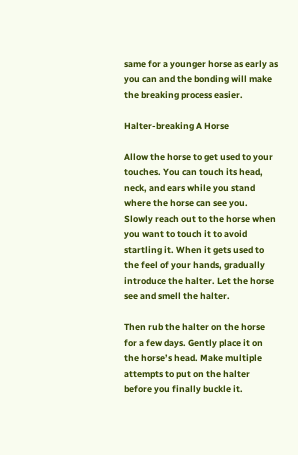same for a younger horse as early as you can and the bonding will make the breaking process easier.

Halter-breaking A Horse

Allow the horse to get used to your touches. You can touch its head, neck, and ears while you stand where the horse can see you. Slowly reach out to the horse when you want to touch it to avoid startling it. When it gets used to the feel of your hands, gradually introduce the halter. Let the horse see and smell the halter.

Then rub the halter on the horse for a few days. Gently place it on the horse’s head. Make multiple attempts to put on the halter before you finally buckle it.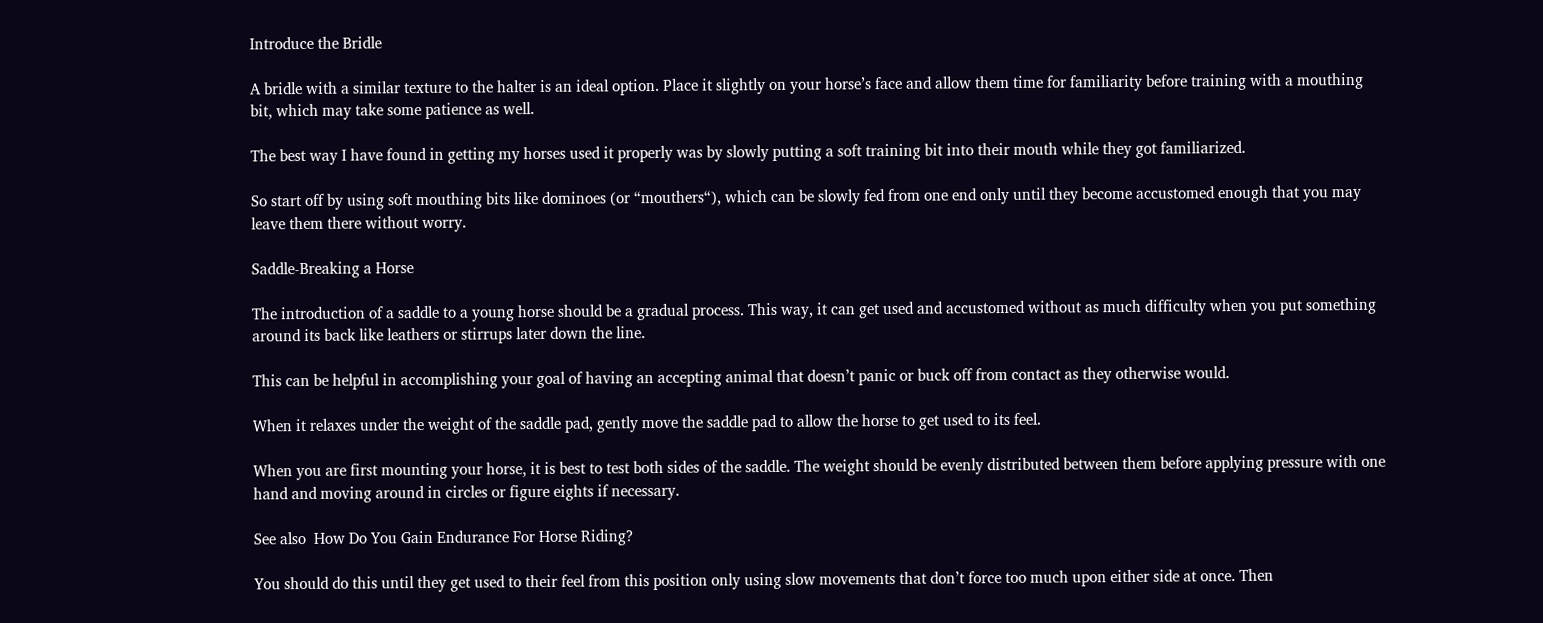Introduce the Bridle

A bridle with a similar texture to the halter is an ideal option. Place it slightly on your horse’s face and allow them time for familiarity before training with a mouthing bit, which may take some patience as well.

The best way I have found in getting my horses used it properly was by slowly putting a soft training bit into their mouth while they got familiarized.

So start off by using soft mouthing bits like dominoes (or “mouthers“), which can be slowly fed from one end only until they become accustomed enough that you may leave them there without worry.

Saddle-Breaking a Horse

The introduction of a saddle to a young horse should be a gradual process. This way, it can get used and accustomed without as much difficulty when you put something around its back like leathers or stirrups later down the line.

This can be helpful in accomplishing your goal of having an accepting animal that doesn’t panic or buck off from contact as they otherwise would.

When it relaxes under the weight of the saddle pad, gently move the saddle pad to allow the horse to get used to its feel.

When you are first mounting your horse, it is best to test both sides of the saddle. The weight should be evenly distributed between them before applying pressure with one hand and moving around in circles or figure eights if necessary.

See also  How Do You Gain Endurance For Horse Riding?

You should do this until they get used to their feel from this position only using slow movements that don’t force too much upon either side at once. Then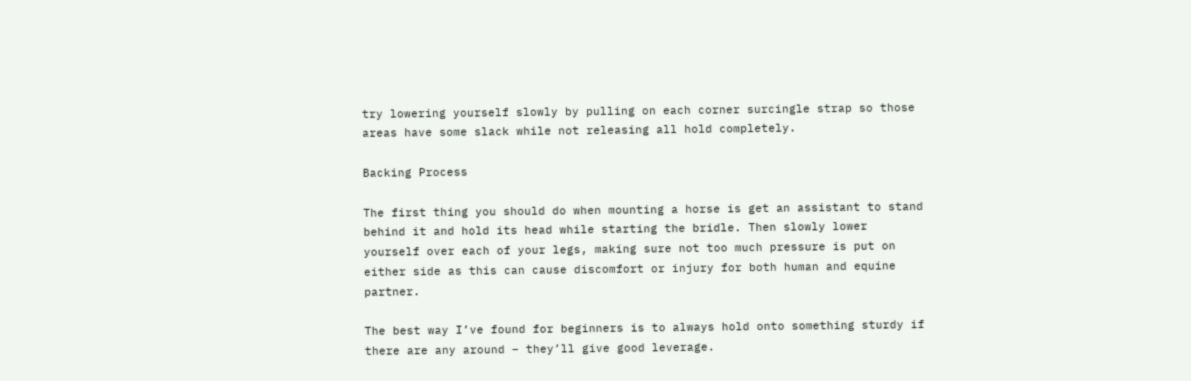try lowering yourself slowly by pulling on each corner surcingle strap so those areas have some slack while not releasing all hold completely.

Backing Process

The first thing you should do when mounting a horse is get an assistant to stand behind it and hold its head while starting the bridle. Then slowly lower yourself over each of your legs, making sure not too much pressure is put on either side as this can cause discomfort or injury for both human and equine partner.

The best way I’ve found for beginners is to always hold onto something sturdy if there are any around – they’ll give good leverage.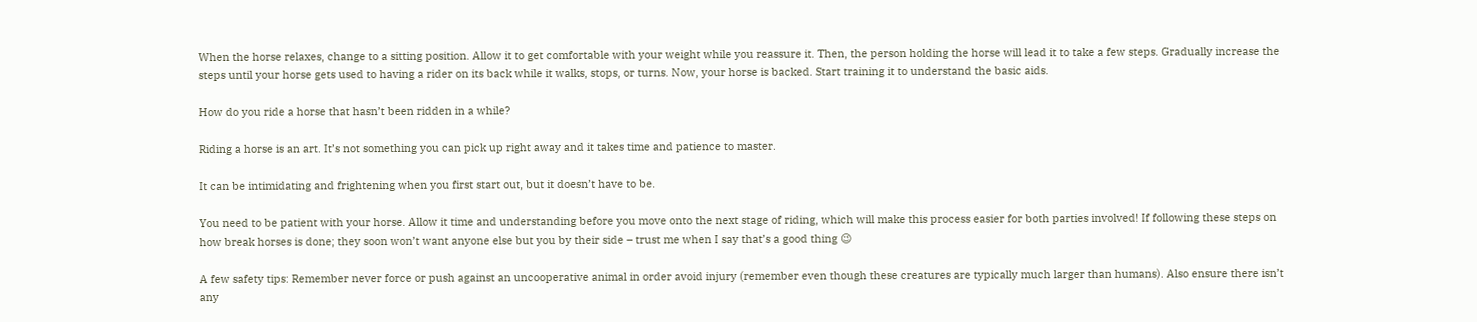When the horse relaxes, change to a sitting position. Allow it to get comfortable with your weight while you reassure it. Then, the person holding the horse will lead it to take a few steps. Gradually increase the steps until your horse gets used to having a rider on its back while it walks, stops, or turns. Now, your horse is backed. Start training it to understand the basic aids.

How do you ride a horse that hasn’t been ridden in a while?

Riding a horse is an art. It’s not something you can pick up right away and it takes time and patience to master.

It can be intimidating and frightening when you first start out, but it doesn’t have to be.

You need to be patient with your horse. Allow it time and understanding before you move onto the next stage of riding, which will make this process easier for both parties involved! If following these steps on how break horses is done; they soon won’t want anyone else but you by their side – trust me when I say that’s a good thing 😉

A few safety tips: Remember never force or push against an uncooperative animal in order avoid injury (remember even though these creatures are typically much larger than humans). Also ensure there isn’t any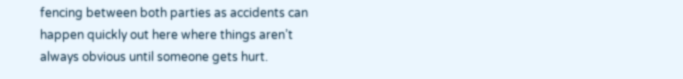fencing between both parties as accidents can happen quickly out here where things aren’t always obvious until someone gets hurt.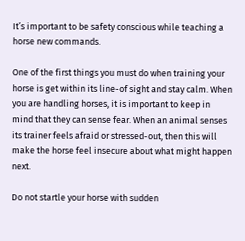It’s important to be safety conscious while teaching a horse new commands.

One of the first things you must do when training your horse is get within its line-of sight and stay calm. When you are handling horses, it is important to keep in mind that they can sense fear. When an animal senses its trainer feels afraid or stressed-out, then this will make the horse feel insecure about what might happen next.

Do not startle your horse with sudden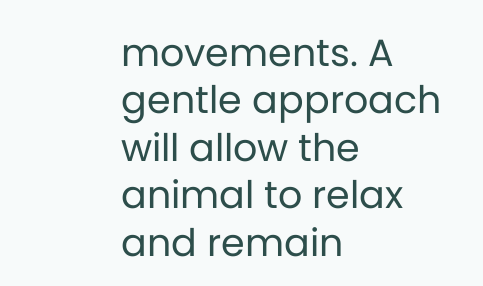movements. A gentle approach will allow the animal to relax and remain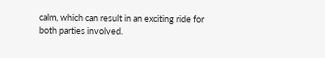calm, which can result in an exciting ride for both parties involved.